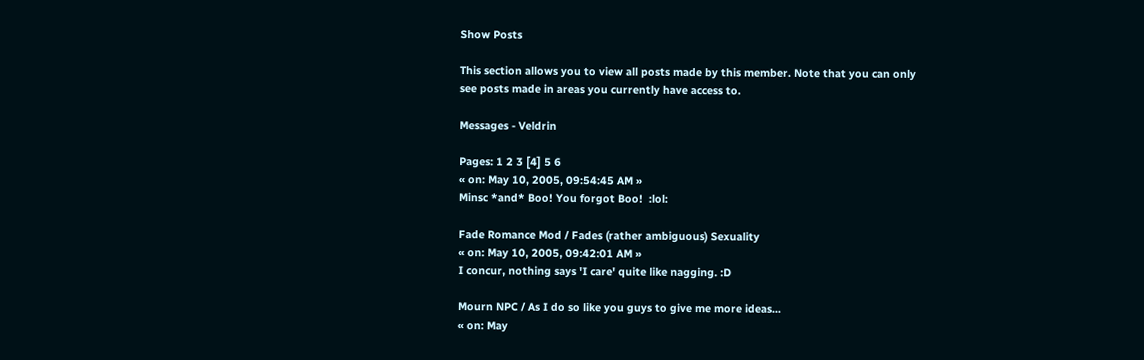Show Posts

This section allows you to view all posts made by this member. Note that you can only see posts made in areas you currently have access to.

Messages - Veldrin

Pages: 1 2 3 [4] 5 6
« on: May 10, 2005, 09:54:45 AM »
Minsc *and* Boo! You forgot Boo!  :lol:

Fade Romance Mod / Fades (rather ambiguous) Sexuality
« on: May 10, 2005, 09:42:01 AM »
I concur, nothing says 'I care' quite like nagging. :D

Mourn NPC / As I do so like you guys to give me more ideas...
« on: May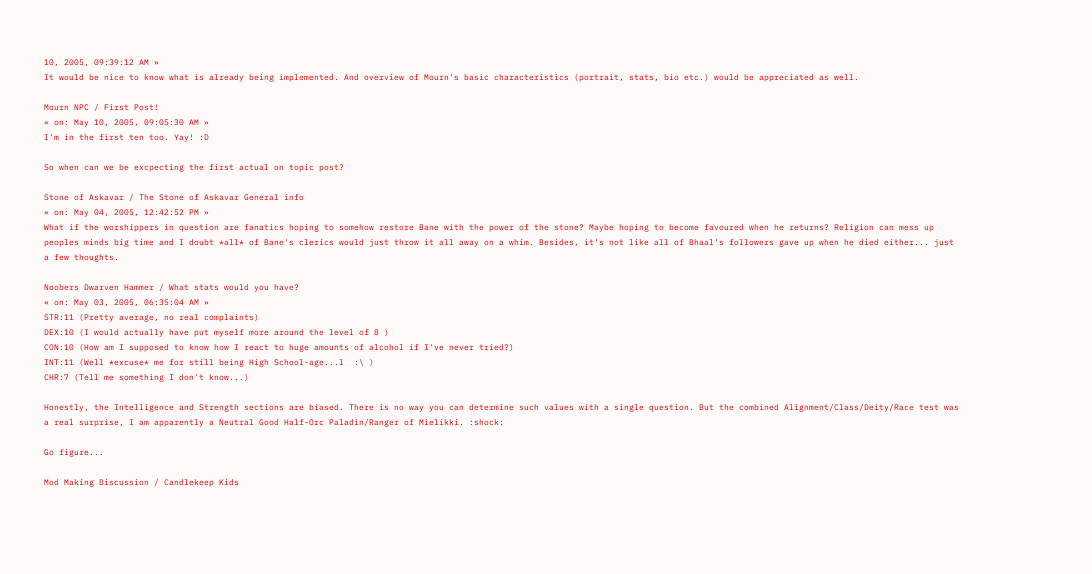10, 2005, 09:39:12 AM »
It would be nice to know what is already being implemented. And overview of Mourn's basic characteristics (portrait, stats, bio etc.) would be appreciated as well.

Mourn NPC / First Post!
« on: May 10, 2005, 09:05:30 AM »
I'm in the first ten too. Yay! :D

So when can we be excpecting the first actual on topic post?

Stone of Askavar / The Stone of Askavar General info
« on: May 04, 2005, 12:42:52 PM »
What if the worshippers in question are fanatics hoping to somehow restore Bane with the power of the stone? Maybe hoping to become favoured when he returns? Religion can mess up peoples minds big time and I doubt *all* of Bane's clerics would just throw it all away on a whim. Besides, it's not like all of Bhaal's followers gave up when he died either... just a few thoughts.

Noobers Dwarven Hammer / What stats would you have?
« on: May 03, 2005, 06:35:04 AM »
STR:11 (Pretty average, no real complaints)
DEX:10 (I would actually have put myself more around the level of 8 )
CON:10 (How am I supposed to know how I react to huge amounts of alcohol if I've never tried?)
INT:11 (Well *excuse* me for still being High School-age...l  :\ )
CHR:7 (Tell me something I don't know...)

Honestly, the Intelligence and Strength sections are biased. There is no way you can determine such values with a single question. But the combined Alignment/Class/Deity/Race test was a real surprise, I am apparently a Neutral Good Half-Orc Paladin/Ranger of Mielikki. :shock:

Go figure...

Mod Making Discussion / Candlekeep Kids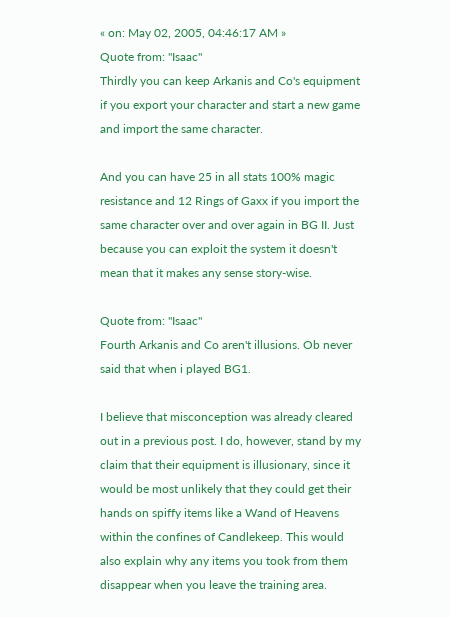« on: May 02, 2005, 04:46:17 AM »
Quote from: "Isaac"
Thirdly you can keep Arkanis and Co's equipment if you export your character and start a new game and import the same character.

And you can have 25 in all stats 100% magic resistance and 12 Rings of Gaxx if you import the same character over and over again in BG II. Just because you can exploit the system it doesn't mean that it makes any sense story-wise.

Quote from: "Isaac"
Fourth Arkanis and Co aren't illusions. Ob never said that when i played BG1.

I believe that misconception was already cleared out in a previous post. I do, however, stand by my claim that their equipment is illusionary, since it would be most unlikely that they could get their hands on spiffy items like a Wand of Heavens within the confines of Candlekeep. This would also explain why any items you took from them disappear when you leave the training area.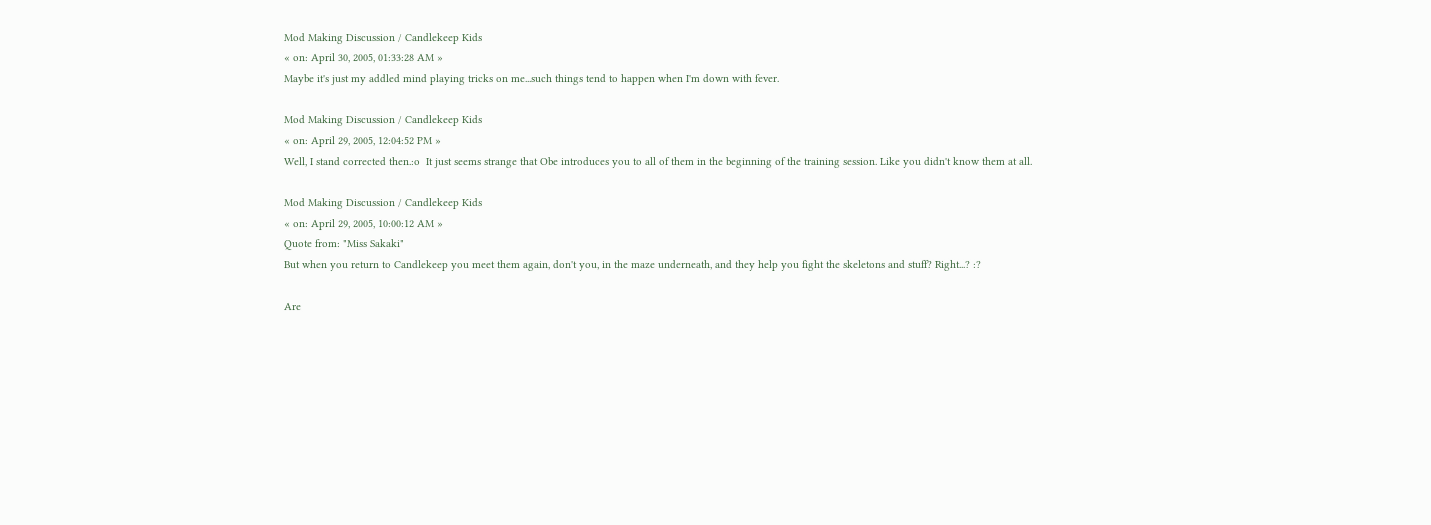Mod Making Discussion / Candlekeep Kids
« on: April 30, 2005, 01:33:28 AM »
Maybe it's just my addled mind playing tricks on me...such things tend to happen when I'm down with fever.

Mod Making Discussion / Candlekeep Kids
« on: April 29, 2005, 12:04:52 PM »
Well, I stand corrected then.:o  It just seems strange that Obe introduces you to all of them in the beginning of the training session. Like you didn't know them at all.

Mod Making Discussion / Candlekeep Kids
« on: April 29, 2005, 10:00:12 AM »
Quote from: "Miss Sakaki"
But when you return to Candlekeep you meet them again, don't you, in the maze underneath, and they help you fight the skeletons and stuff? Right...? :?

Are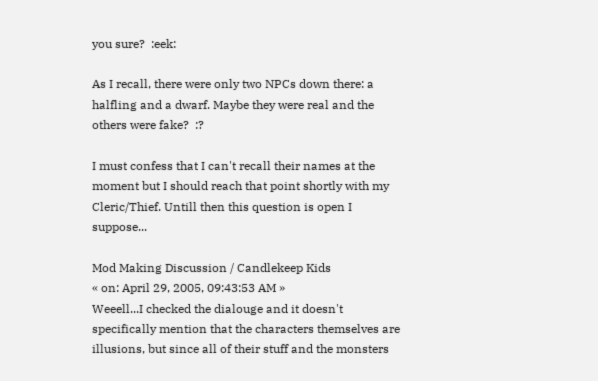you sure?  :eek:

As I recall, there were only two NPCs down there: a halfling and a dwarf. Maybe they were real and the others were fake?  :?

I must confess that I can't recall their names at the moment but I should reach that point shortly with my Cleric/Thief. Untill then this question is open I suppose...

Mod Making Discussion / Candlekeep Kids
« on: April 29, 2005, 09:43:53 AM »
Weeell...I checked the dialouge and it doesn't specifically mention that the characters themselves are illusions, but since all of their stuff and the monsters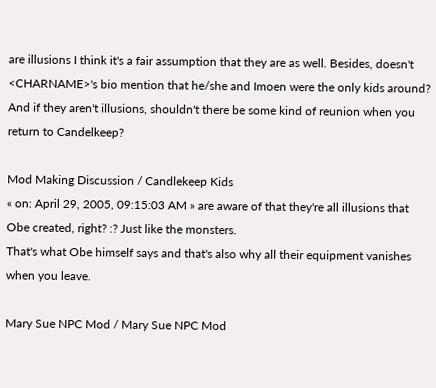are illusions I think it's a fair assumption that they are as well. Besides, doesn't <CHARNAME>'s bio mention that he/she and Imoen were the only kids around? And if they aren't illusions, shouldn't there be some kind of reunion when you return to Candelkeep?

Mod Making Discussion / Candlekeep Kids
« on: April 29, 2005, 09:15:03 AM » are aware of that they're all illusions that Obe created, right? :? Just like the monsters.
That's what Obe himself says and that's also why all their equipment vanishes when you leave.

Mary Sue NPC Mod / Mary Sue NPC Mod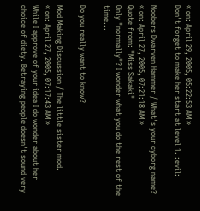« on: April 29, 2005, 05:22:53 AM »
Don't forget to make her start at level 1. :evil:

Noobers Dwarven Hammer / What's your cyborg name?
« on: April 27, 2005, 07:21:18 AM »
Quote from: "Miss Sakaki"
Only "normally"? I wonder what you do the rest of the time...

Do you really want to know?

Mod Making Discussion / The little sister mod.
« on: April 27, 2005, 07:17:43 AM »
While I approve of your idea I do wonder about her choice of diety. Betraying people doesn't sound very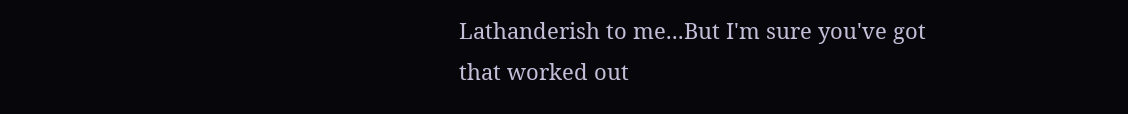Lathanderish to me...But I'm sure you've got that worked out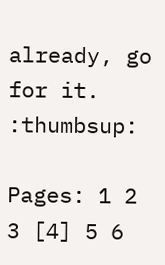already, go for it.  :thumbsup:

Pages: 1 2 3 [4] 5 6